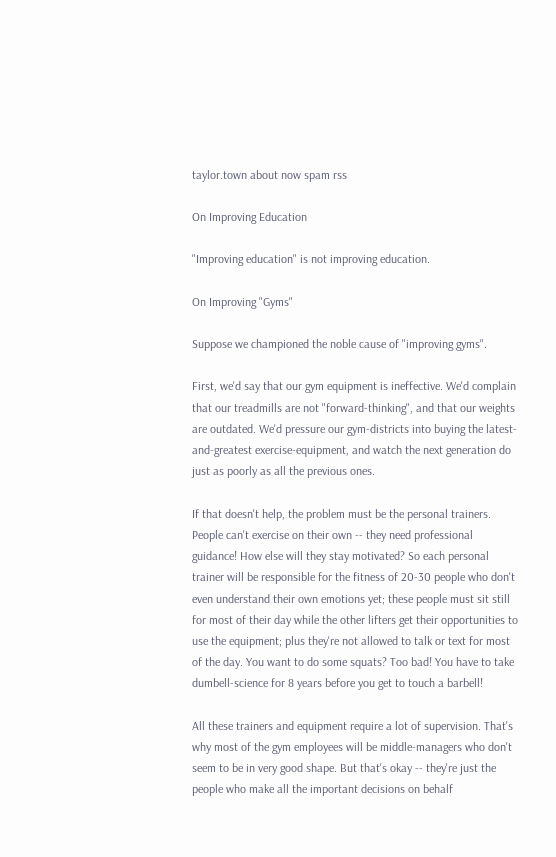taylor.town about now spam rss

On Improving Education

"Improving education" is not improving education.

On Improving "Gyms"

Suppose we championed the noble cause of "improving gyms".

First, we'd say that our gym equipment is ineffective. We'd complain that our treadmills are not "forward-thinking", and that our weights are outdated. We'd pressure our gym-districts into buying the latest-and-greatest exercise-equipment, and watch the next generation do just as poorly as all the previous ones.

If that doesn't help, the problem must be the personal trainers. People can't exercise on their own -- they need professional guidance! How else will they stay motivated? So each personal trainer will be responsible for the fitness of 20-30 people who don't even understand their own emotions yet; these people must sit still for most of their day while the other lifters get their opportunities to use the equipment; plus they're not allowed to talk or text for most of the day. You want to do some squats? Too bad! You have to take dumbell-science for 8 years before you get to touch a barbell!

All these trainers and equipment require a lot of supervision. That's why most of the gym employees will be middle-managers who don't seem to be in very good shape. But that's okay -- they're just the people who make all the important decisions on behalf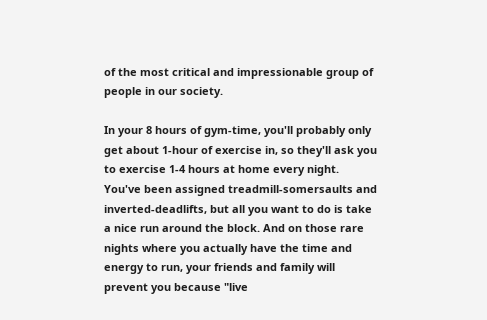of the most critical and impressionable group of people in our society.

In your 8 hours of gym-time, you'll probably only get about 1-hour of exercise in, so they'll ask you to exercise 1-4 hours at home every night. You've been assigned treadmill-somersaults and inverted-deadlifts, but all you want to do is take a nice run around the block. And on those rare nights where you actually have the time and energy to run, your friends and family will prevent you because "live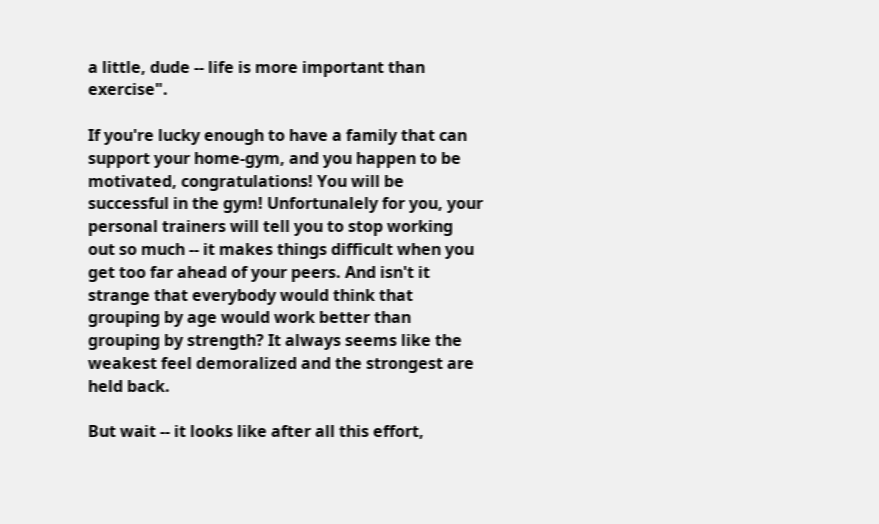a little, dude -- life is more important than exercise".

If you're lucky enough to have a family that can support your home-gym, and you happen to be motivated, congratulations! You will be successful in the gym! Unfortunalely for you, your personal trainers will tell you to stop working out so much -- it makes things difficult when you get too far ahead of your peers. And isn't it strange that everybody would think that grouping by age would work better than grouping by strength? It always seems like the weakest feel demoralized and the strongest are held back.

But wait -- it looks like after all this effort,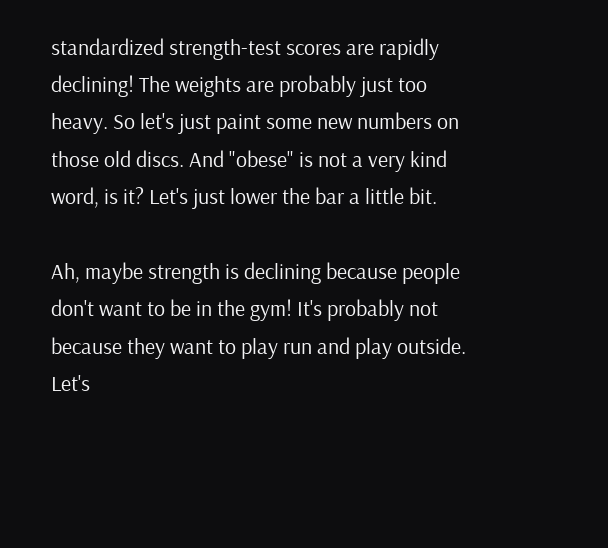standardized strength-test scores are rapidly declining! The weights are probably just too heavy. So let's just paint some new numbers on those old discs. And "obese" is not a very kind word, is it? Let's just lower the bar a little bit.

Ah, maybe strength is declining because people don't want to be in the gym! It's probably not because they want to play run and play outside. Let's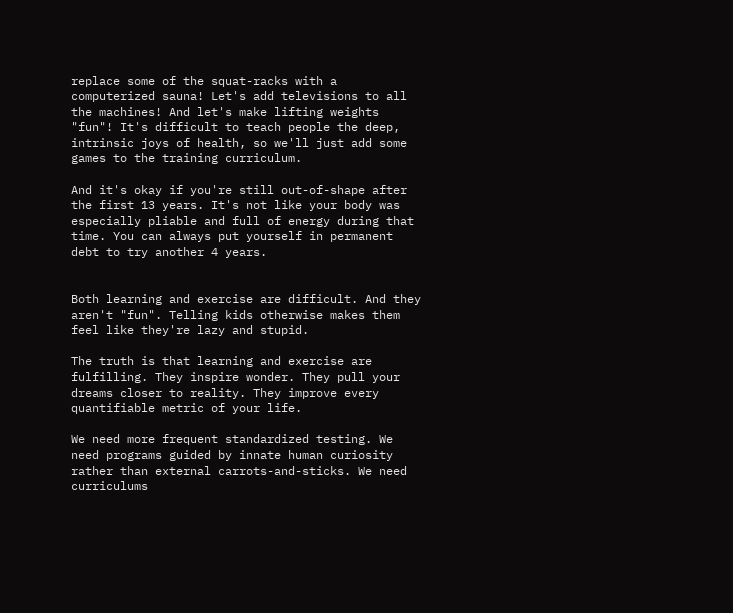replace some of the squat-racks with a computerized sauna! Let's add televisions to all the machines! And let's make lifting weights "fun"! It's difficult to teach people the deep, intrinsic joys of health, so we'll just add some games to the training curriculum.

And it's okay if you're still out-of-shape after the first 13 years. It's not like your body was especially pliable and full of energy during that time. You can always put yourself in permanent debt to try another 4 years.


Both learning and exercise are difficult. And they aren't "fun". Telling kids otherwise makes them feel like they're lazy and stupid.

The truth is that learning and exercise are fulfilling. They inspire wonder. They pull your dreams closer to reality. They improve every quantifiable metric of your life.

We need more frequent standardized testing. We need programs guided by innate human curiosity rather than external carrots-and-sticks. We need curriculums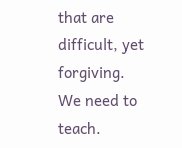that are difficult, yet forgiving. We need to teach.